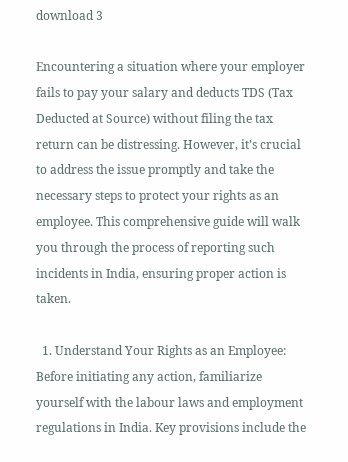download 3

Encountering a situation where your employer fails to pay your salary and deducts TDS (Tax Deducted at Source) without filing the tax return can be distressing. However, it’s crucial to address the issue promptly and take the necessary steps to protect your rights as an employee. This comprehensive guide will walk you through the process of reporting such incidents in India, ensuring proper action is taken.

  1. Understand Your Rights as an Employee: Before initiating any action, familiarize yourself with the labour laws and employment regulations in India. Key provisions include the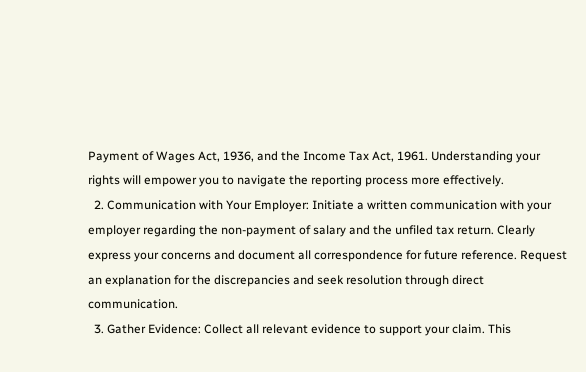Payment of Wages Act, 1936, and the Income Tax Act, 1961. Understanding your rights will empower you to navigate the reporting process more effectively.
  2. Communication with Your Employer: Initiate a written communication with your employer regarding the non-payment of salary and the unfiled tax return. Clearly express your concerns and document all correspondence for future reference. Request an explanation for the discrepancies and seek resolution through direct communication.
  3. Gather Evidence: Collect all relevant evidence to support your claim. This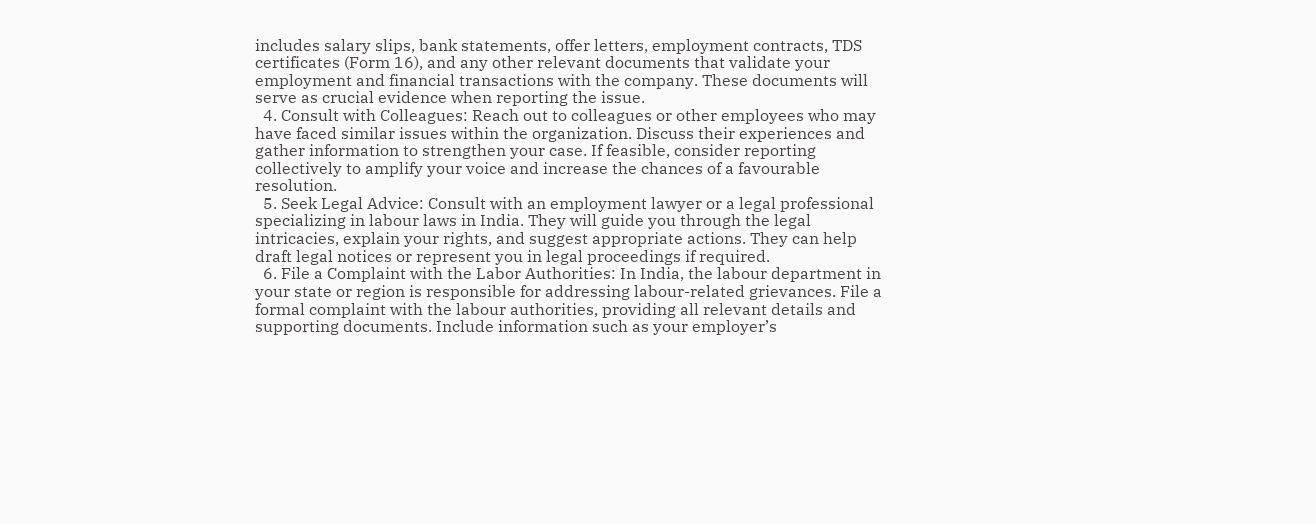includes salary slips, bank statements, offer letters, employment contracts, TDS certificates (Form 16), and any other relevant documents that validate your employment and financial transactions with the company. These documents will serve as crucial evidence when reporting the issue.
  4. Consult with Colleagues: Reach out to colleagues or other employees who may have faced similar issues within the organization. Discuss their experiences and gather information to strengthen your case. If feasible, consider reporting collectively to amplify your voice and increase the chances of a favourable resolution.
  5. Seek Legal Advice: Consult with an employment lawyer or a legal professional specializing in labour laws in India. They will guide you through the legal intricacies, explain your rights, and suggest appropriate actions. They can help draft legal notices or represent you in legal proceedings if required.
  6. File a Complaint with the Labor Authorities: In India, the labour department in your state or region is responsible for addressing labour-related grievances. File a formal complaint with the labour authorities, providing all relevant details and supporting documents. Include information such as your employer’s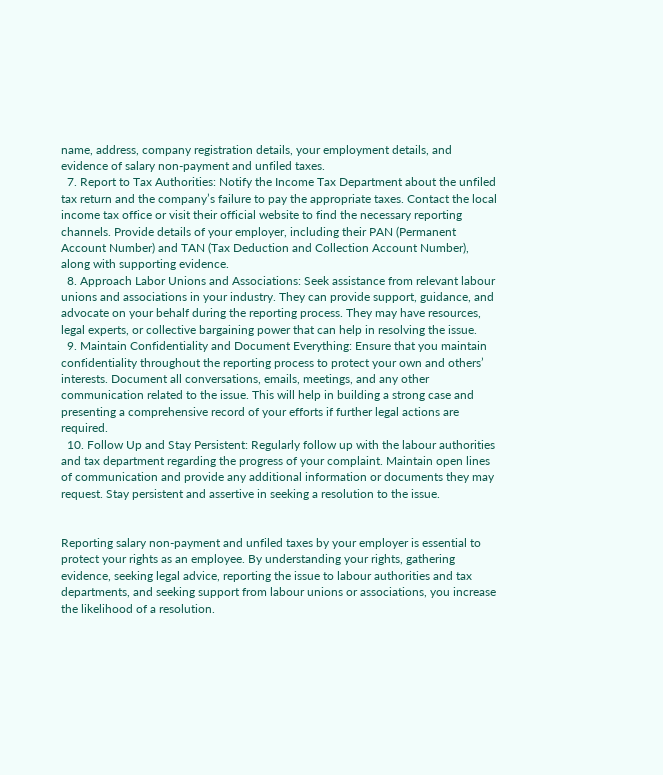name, address, company registration details, your employment details, and evidence of salary non-payment and unfiled taxes.
  7. Report to Tax Authorities: Notify the Income Tax Department about the unfiled tax return and the company’s failure to pay the appropriate taxes. Contact the local income tax office or visit their official website to find the necessary reporting channels. Provide details of your employer, including their PAN (Permanent Account Number) and TAN (Tax Deduction and Collection Account Number), along with supporting evidence.
  8. Approach Labor Unions and Associations: Seek assistance from relevant labour unions and associations in your industry. They can provide support, guidance, and advocate on your behalf during the reporting process. They may have resources, legal experts, or collective bargaining power that can help in resolving the issue.
  9. Maintain Confidentiality and Document Everything: Ensure that you maintain confidentiality throughout the reporting process to protect your own and others’ interests. Document all conversations, emails, meetings, and any other communication related to the issue. This will help in building a strong case and presenting a comprehensive record of your efforts if further legal actions are required.
  10. Follow Up and Stay Persistent: Regularly follow up with the labour authorities and tax department regarding the progress of your complaint. Maintain open lines of communication and provide any additional information or documents they may request. Stay persistent and assertive in seeking a resolution to the issue.


Reporting salary non-payment and unfiled taxes by your employer is essential to protect your rights as an employee. By understanding your rights, gathering evidence, seeking legal advice, reporting the issue to labour authorities and tax departments, and seeking support from labour unions or associations, you increase the likelihood of a resolution.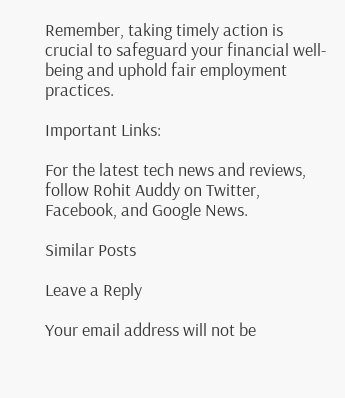Remember, taking timely action is crucial to safeguard your financial well-being and uphold fair employment practices.

Important Links:

For the latest tech news and reviews, follow Rohit Auddy on Twitter, Facebook, and Google News.

Similar Posts

Leave a Reply

Your email address will not be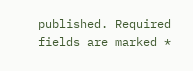published. Required fields are marked *